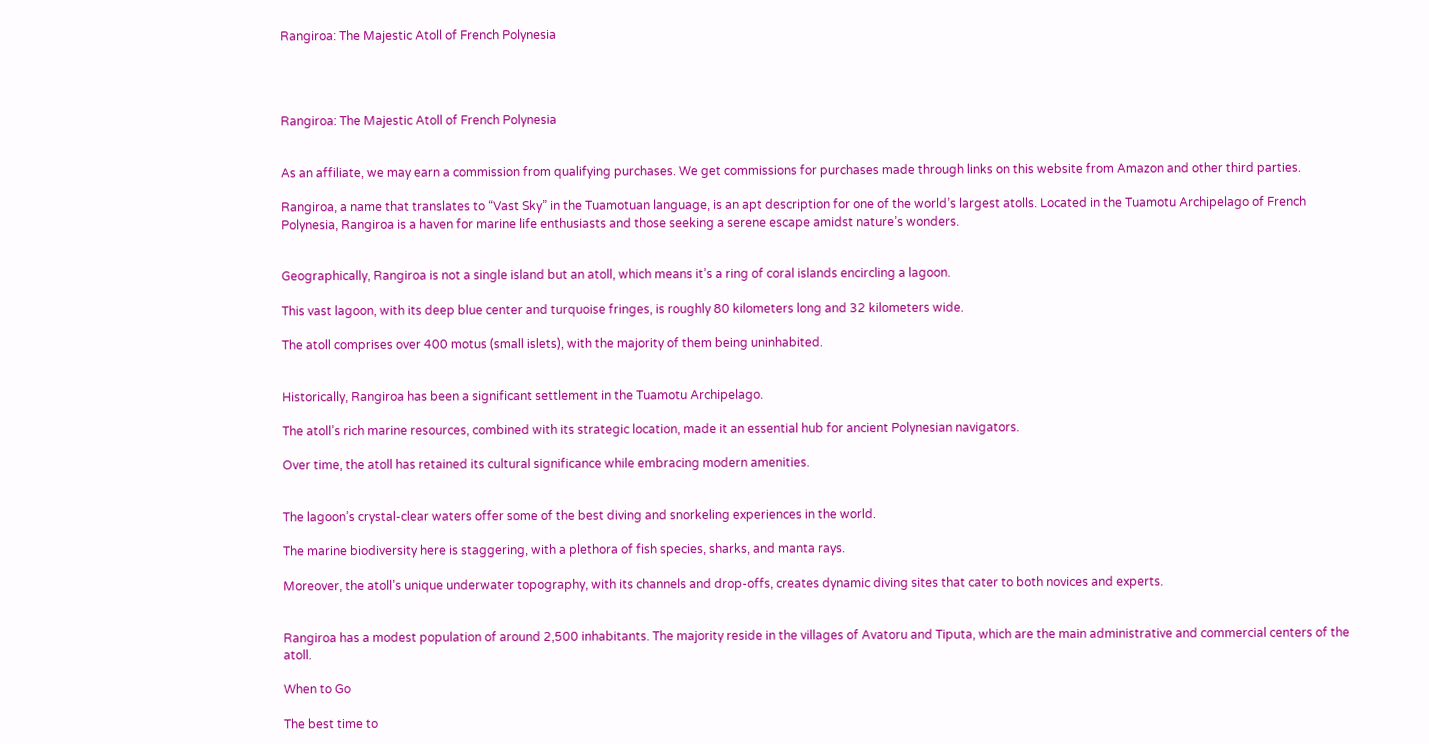Rangiroa: The Majestic Atoll of French Polynesia




Rangiroa: The Majestic Atoll of French Polynesia


As an affiliate, we may earn a commission from qualifying purchases. We get commissions for purchases made through links on this website from Amazon and other third parties.

Rangiroa, a name that translates to “Vast Sky” in the Tuamotuan language, is an apt description for one of the world’s largest atolls. Located in the Tuamotu Archipelago of French Polynesia, Rangiroa is a haven for marine life enthusiasts and those seeking a serene escape amidst nature’s wonders.


Geographically, Rangiroa is not a single island but an atoll, which means it’s a ring of coral islands encircling a lagoon.

This vast lagoon, with its deep blue center and turquoise fringes, is roughly 80 kilometers long and 32 kilometers wide.

The atoll comprises over 400 motus (small islets), with the majority of them being uninhabited.


Historically, Rangiroa has been a significant settlement in the Tuamotu Archipelago.

The atoll’s rich marine resources, combined with its strategic location, made it an essential hub for ancient Polynesian navigators.

Over time, the atoll has retained its cultural significance while embracing modern amenities.


The lagoon’s crystal-clear waters offer some of the best diving and snorkeling experiences in the world.

The marine biodiversity here is staggering, with a plethora of fish species, sharks, and manta rays.

Moreover, the atoll’s unique underwater topography, with its channels and drop-offs, creates dynamic diving sites that cater to both novices and experts.


Rangiroa has a modest population of around 2,500 inhabitants. The majority reside in the villages of Avatoru and Tiputa, which are the main administrative and commercial centers of the atoll.

When to Go

The best time to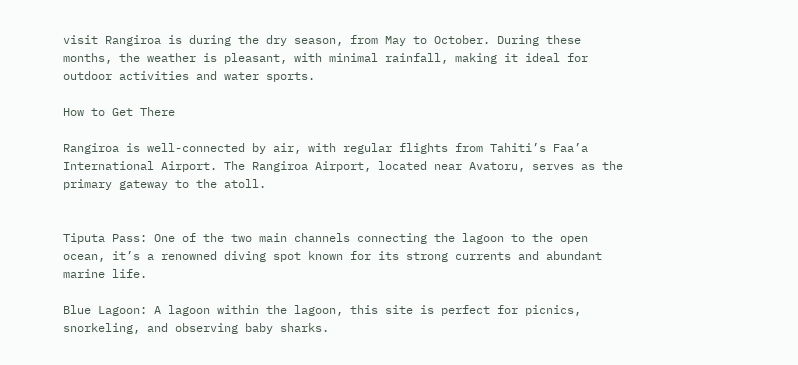visit Rangiroa is during the dry season, from May to October. During these months, the weather is pleasant, with minimal rainfall, making it ideal for outdoor activities and water sports.

How to Get There

Rangiroa is well-connected by air, with regular flights from Tahiti’s Faa’a International Airport. The Rangiroa Airport, located near Avatoru, serves as the primary gateway to the atoll.


Tiputa Pass: One of the two main channels connecting the lagoon to the open ocean, it’s a renowned diving spot known for its strong currents and abundant marine life.

Blue Lagoon: A lagoon within the lagoon, this site is perfect for picnics, snorkeling, and observing baby sharks.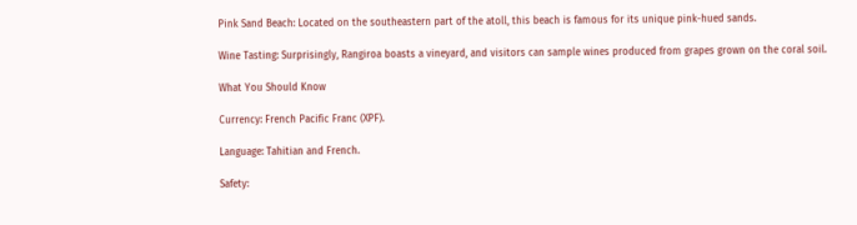Pink Sand Beach: Located on the southeastern part of the atoll, this beach is famous for its unique pink-hued sands.

Wine Tasting: Surprisingly, Rangiroa boasts a vineyard, and visitors can sample wines produced from grapes grown on the coral soil.

What You Should Know

Currency: French Pacific Franc (XPF).

Language: Tahitian and French.

Safety: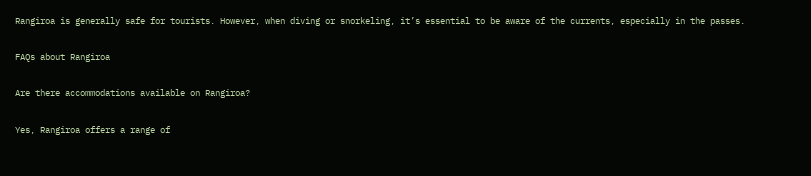Rangiroa is generally safe for tourists. However, when diving or snorkeling, it’s essential to be aware of the currents, especially in the passes.

FAQs about Rangiroa

Are there accommodations available on Rangiroa?

Yes, Rangiroa offers a range of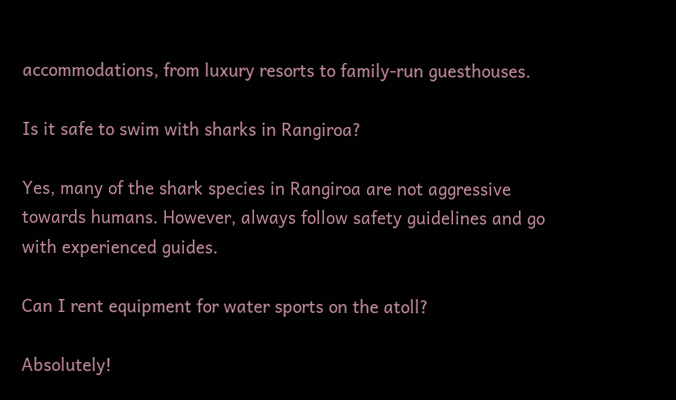accommodations, from luxury resorts to family-run guesthouses.

Is it safe to swim with sharks in Rangiroa?

Yes, many of the shark species in Rangiroa are not aggressive towards humans. However, always follow safety guidelines and go with experienced guides.

Can I rent equipment for water sports on the atoll?

Absolutely!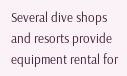Several dive shops and resorts provide equipment rental for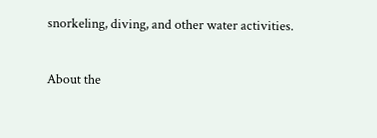snorkeling, diving, and other water activities.

About the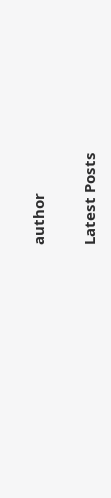author

Latest Posts